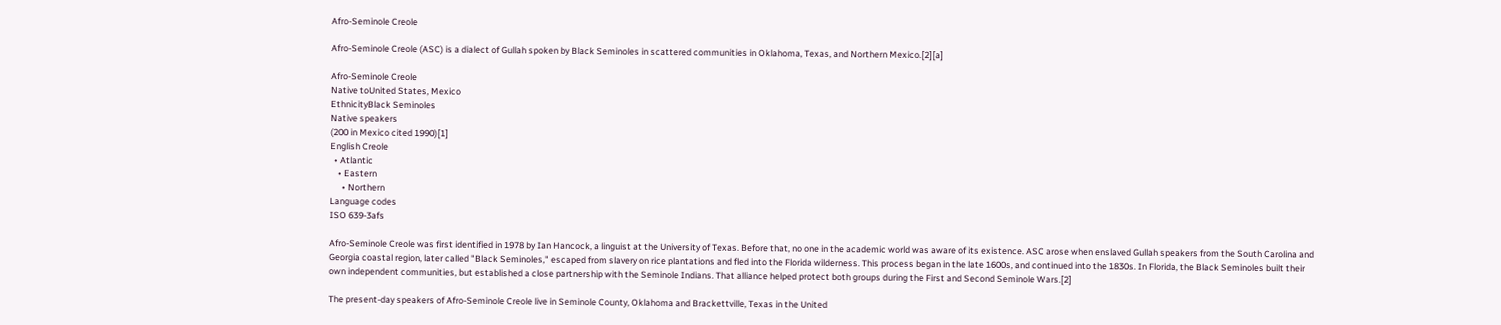Afro-Seminole Creole

Afro-Seminole Creole (ASC) is a dialect of Gullah spoken by Black Seminoles in scattered communities in Oklahoma, Texas, and Northern Mexico.[2][a]

Afro-Seminole Creole
Native toUnited States, Mexico
EthnicityBlack Seminoles
Native speakers
(200 in Mexico cited 1990)[1]
English Creole
  • Atlantic
    • Eastern
      • Northern
Language codes
ISO 639-3afs

Afro-Seminole Creole was first identified in 1978 by Ian Hancock, a linguist at the University of Texas. Before that, no one in the academic world was aware of its existence. ASC arose when enslaved Gullah speakers from the South Carolina and Georgia coastal region, later called "Black Seminoles," escaped from slavery on rice plantations and fled into the Florida wilderness. This process began in the late 1600s, and continued into the 1830s. In Florida, the Black Seminoles built their own independent communities, but established a close partnership with the Seminole Indians. That alliance helped protect both groups during the First and Second Seminole Wars.[2]

The present-day speakers of Afro-Seminole Creole live in Seminole County, Oklahoma and Brackettville, Texas in the United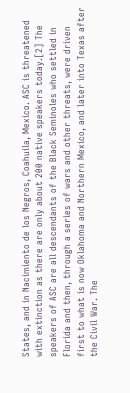States, and in Nacimiento de los Negros, Coahuila, Mexico. ASC is threatened with extinction as there are only about 200 native speakers today.[2] The speakers of ASC are all descendants of the Black Seminoles who settled in Florida and then, through a series of wars and other threats, were driven first to what is now Oklahoma and Northern Mexico, and later into Texas after the Civil War. The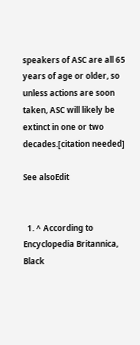speakers of ASC are all 65 years of age or older, so unless actions are soon taken, ASC will likely be extinct in one or two decades.[citation needed]

See alsoEdit


  1. ^ According to Encyclopedia Britannica, Black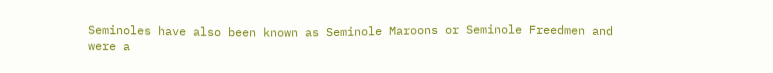Seminoles have also been known as Seminole Maroons or Seminole Freedmen and were a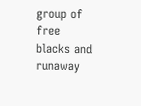group of free blacks and runaway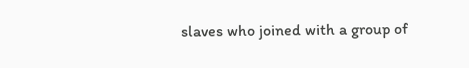slaves who joined with a group of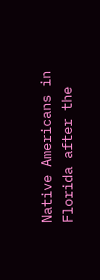Native Americans in Florida after the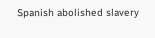Spanish abolished slavery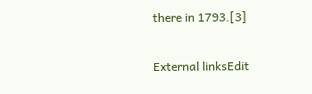there in 1793.[3]


External linksEdit